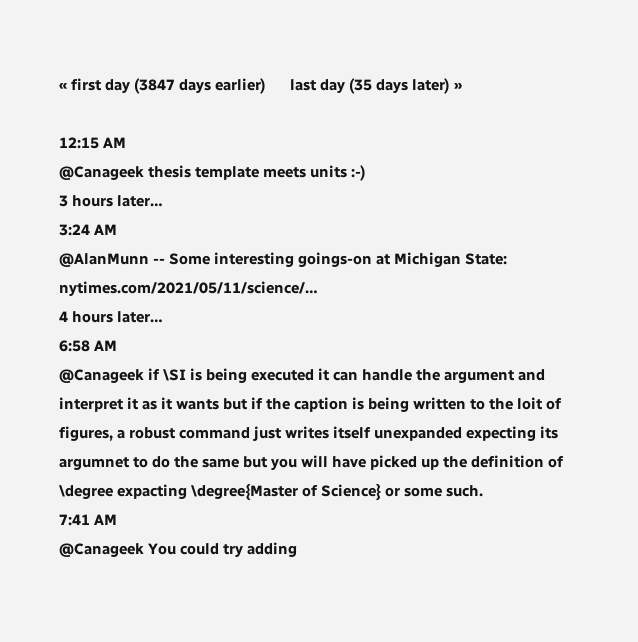« first day (3847 days earlier)      last day (35 days later) »

12:15 AM
@Canageek thesis template meets units :-)
3 hours later…
3:24 AM
@AlanMunn -- Some interesting goings-on at Michigan State: nytimes.com/2021/05/11/science/…
4 hours later…
6:58 AM
@Canageek if \SI is being executed it can handle the argument and interpret it as it wants but if the caption is being written to the loit of figures, a robust command just writes itself unexpanded expecting its argumnet to do the same but you will have picked up the definition of \degree expacting \degree{Master of Science} or some such.
7:41 AM
@Canageek You could try adding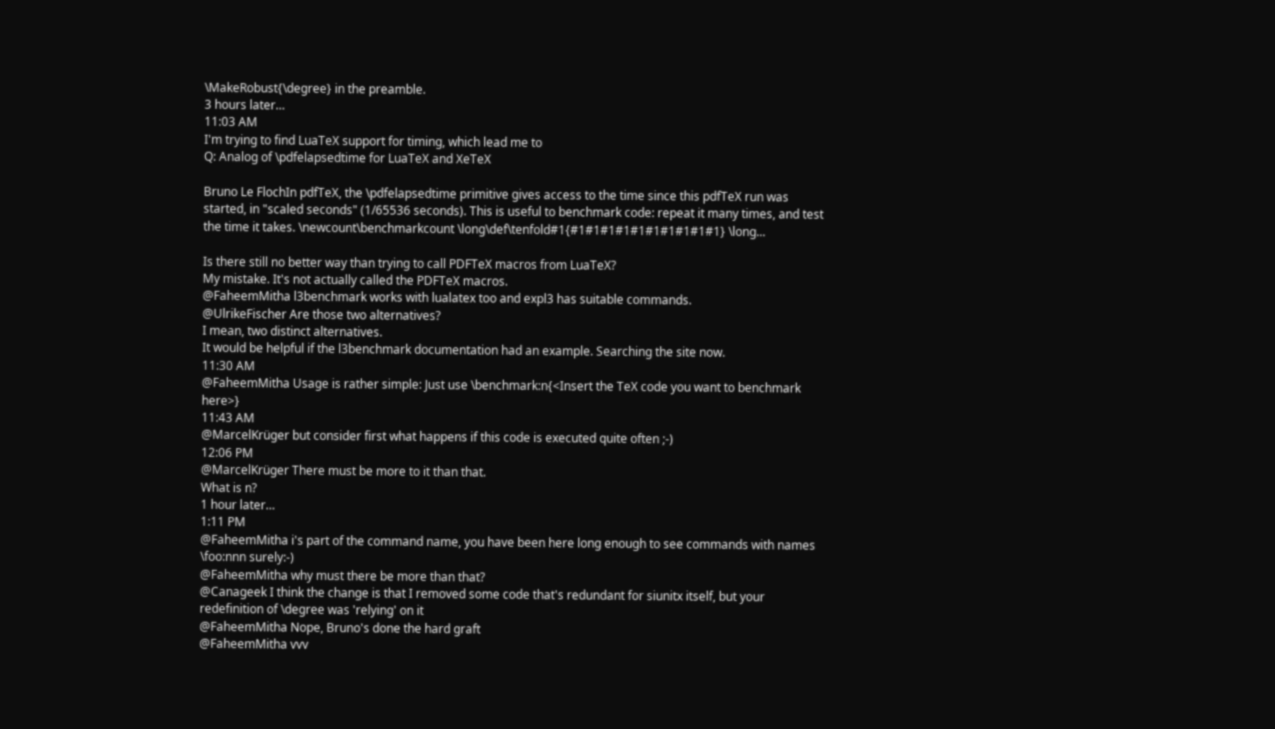\MakeRobust{\degree} in the preamble.
3 hours later…
11:03 AM
I'm trying to find LuaTeX support for timing, which lead me to
Q: Analog of \pdfelapsedtime for LuaTeX and XeTeX

Bruno Le FlochIn pdfTeX, the \pdfelapsedtime primitive gives access to the time since this pdfTeX run was started, in "scaled seconds" (1/65536 seconds). This is useful to benchmark code: repeat it many times, and test the time it takes. \newcount\benchmarkcount \long\def\tenfold#1{#1#1#1#1#1#1#1#1#1#1} \long...

Is there still no better way than trying to call PDFTeX macros from LuaTeX?
My mistake. It's not actually called the PDFTeX macros.
@FaheemMitha l3benchmark works with lualatex too and expl3 has suitable commands.
@UlrikeFischer Are those two alternatives?
I mean, two distinct alternatives.
It would be helpful if the l3benchmark documentation had an example. Searching the site now.
11:30 AM
@FaheemMitha Usage is rather simple: Just use \benchmark:n{<Insert the TeX code you want to benchmark here>}
11:43 AM
@MarcelKrüger but consider first what happens if this code is executed quite often ;-)
12:06 PM
@MarcelKrüger There must be more to it than that.
What is n?
1 hour later…
1:11 PM
@FaheemMitha i's part of the command name, you have been here long enough to see commands with names \foo:nnn surely:-)
@FaheemMitha why must there be more than that?
@Canageek I think the change is that I removed some code that's redundant for siunitx itself, but your redefinition of \degree was 'relying' on it
@FaheemMitha Nope, Bruno's done the hard graft
@FaheemMitha vvv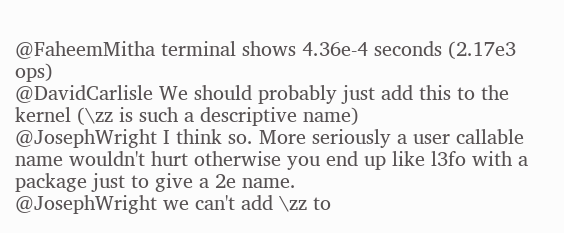@FaheemMitha terminal shows 4.36e-4 seconds (2.17e3 ops)
@DavidCarlisle We should probably just add this to the kernel (\zz is such a descriptive name)
@JosephWright I think so. More seriously a user callable name wouldn't hurt otherwise you end up like l3fo with a package just to give a 2e name.
@JosephWright we can't add \zz to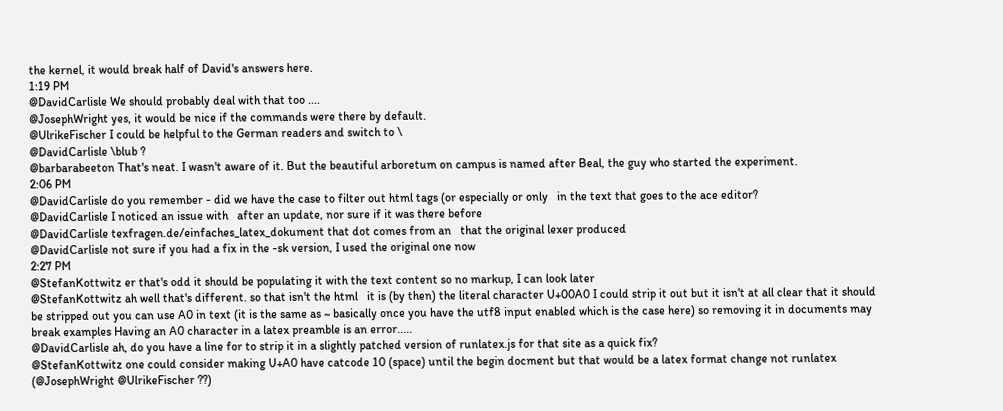the kernel, it would break half of David's answers here.
1:19 PM
@DavidCarlisle We should probably deal with that too ....
@JosephWright yes, it would be nice if the commands were there by default.
@UlrikeFischer I could be helpful to the German readers and switch to \
@DavidCarlisle \blub ?
@barbarabeeton That's neat. I wasn't aware of it. But the beautiful arboretum on campus is named after Beal, the guy who started the experiment.
2:06 PM
@DavidCarlisle do you remember - did we have the case to filter out html tags (or especially or only   in the text that goes to the ace editor?
@DavidCarlisle I noticed an issue with   after an update, nor sure if it was there before
@DavidCarlisle texfragen.de/einfaches_latex_dokument that dot comes from an   that the original lexer produced
@DavidCarlisle not sure if you had a fix in the -sk version, I used the original one now
2:27 PM
@StefanKottwitz er that's odd it should be populating it with the text content so no markup, I can look later
@StefanKottwitz ah well that's different. so that isn't the html   it is (by then) the literal character U+00A0 I could strip it out but it isn't at all clear that it should be stripped out you can use A0 in text (it is the same as ~ basically once you have the utf8 input enabled which is the case here) so removing it in documents may break examples Having an A0 character in a latex preamble is an error.....
@DavidCarlisle ah, do you have a line for to strip it in a slightly patched version of runlatex.js for that site as a quick fix?
@StefanKottwitz one could consider making U+A0 have catcode 10 (space) until the begin docment but that would be a latex format change not runlatex (@JosephWright @UlrikeFischer ??)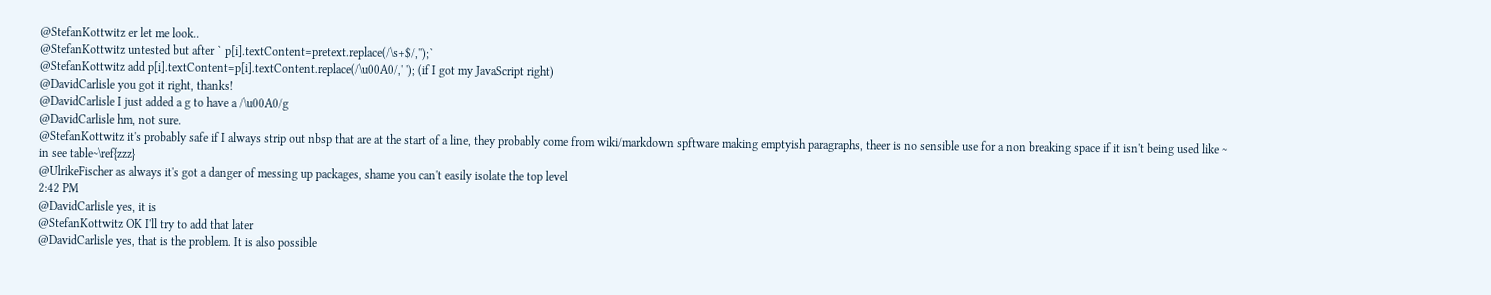@StefanKottwitz er let me look..
@StefanKottwitz untested but after ` p[i].textContent=pretext.replace(/\s+$/,'');`
@StefanKottwitz add p[i].textContent=p[i].textContent.replace(/\u00A0/,' '); (if I got my JavaScript right)
@DavidCarlisle you got it right, thanks!
@DavidCarlisle I just added a g to have a /\u00A0/g
@DavidCarlisle hm, not sure.
@StefanKottwitz it's probably safe if I always strip out nbsp that are at the start of a line, they probably come from wiki/markdown spftware making emptyish paragraphs, theer is no sensible use for a non breaking space if it isn't being used like ~ in see table~\ref{zzz}
@UlrikeFischer as always it's got a danger of messing up packages, shame you can't easily isolate the top level
2:42 PM
@DavidCarlisle yes, it is
@StefanKottwitz OK I'll try to add that later
@DavidCarlisle yes, that is the problem. It is also possible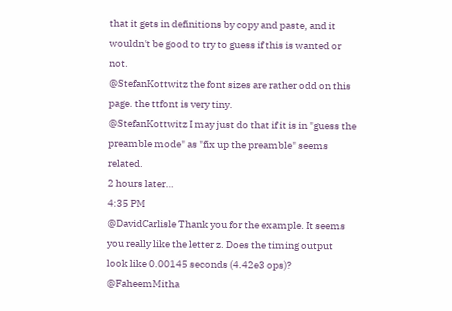that it gets in definitions by copy and paste, and it wouldn't be good to try to guess if this is wanted or not.
@StefanKottwitz the font sizes are rather odd on this page. the ttfont is very tiny.
@StefanKottwitz I may just do that if it is in "guess the preamble mode" as "fix up the preamble" seems related.
2 hours later…
4:35 PM
@DavidCarlisle Thank you for the example. It seems you really like the letter z. Does the timing output look like 0.00145 seconds (4.42e3 ops)?
@FaheemMitha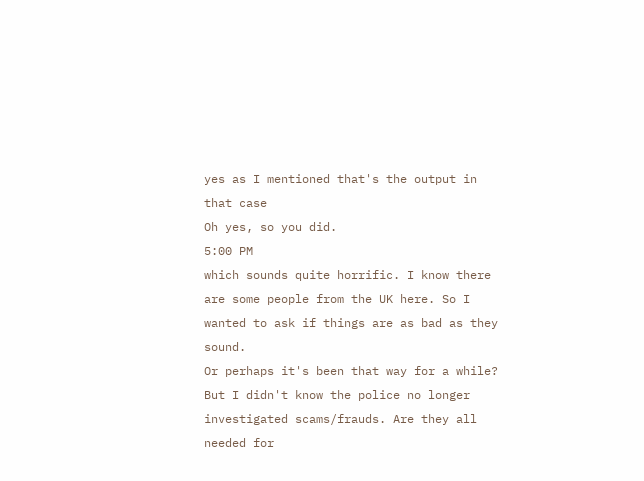yes as I mentioned that's the output in that case
Oh yes, so you did.
5:00 PM
which sounds quite horrific. I know there are some people from the UK here. So I wanted to ask if things are as bad as they sound.
Or perhaps it's been that way for a while?
But I didn't know the police no longer investigated scams/frauds. Are they all needed for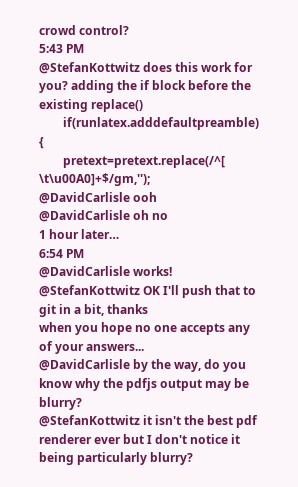crowd control?
5:43 PM
@StefanKottwitz does this work for you? adding the if block before the existing replace()
        if(runlatex.adddefaultpreamble) {
        pretext=pretext.replace(/^[ \t\u00A0]+$/gm,'');
@DavidCarlisle ooh
@DavidCarlisle oh no
1 hour later…
6:54 PM
@DavidCarlisle works!
@StefanKottwitz OK I'll push that to git in a bit, thanks
when you hope no one accepts any of your answers...
@DavidCarlisle by the way, do you know why the pdfjs output may be blurry?
@StefanKottwitz it isn't the best pdf renderer ever but I don't notice it being particularly blurry?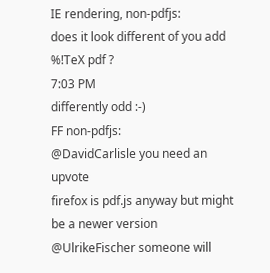IE rendering, non-pdfjs:
does it look different of you add %!TeX pdf ?
7:03 PM
differently odd :-)
FF non-pdfjs:
@DavidCarlisle you need an upvote
firefox is pdf.js anyway but might be a newer version
@UlrikeFischer someone will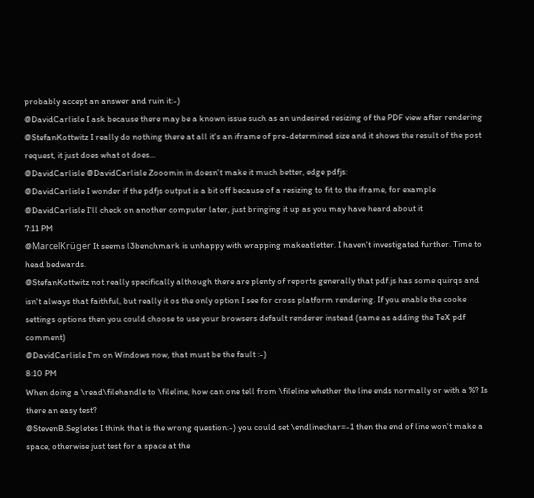probably accept an answer and ruin it:-)
@DavidCarlisle I ask because there may be a known issue such as an undesired resizing of the PDF view after rendering
@StefanKottwitz I really do nothing there at all it's an iframe of pre-determined size and it shows the result of the post request, it just does what ot does...
@DavidCarlisle @DavidCarlisle Zooomin in doesn't make it much better, edge pdfjs:
@DavidCarlisle I wonder if the pdfjs output is a bit off because of a resizing to fit to the iframe, for example
@DavidCarlisle I'll check on another computer later, just bringing it up as you may have heard about it
7:11 PM
@MarcelKrüger It seems l3benchmark is unhappy with wrapping makeatletter. I haven't investigated further. Time to head bedwards.
@StefanKottwitz not really specifically although there are plenty of reports generally that pdf.js has some quirqs and isn't always that faithful, but really it os the only option I see for cross platform rendering. If you enable the cooke settings options then you could choose to use your browsers default renderer instead (same as adding the TeX pdf comment)
@DavidCarlisle I'm on Windows now, that must be the fault :-)
8:10 PM
When doing a \read\filehandle to \fileline, how can one tell from \fileline whether the line ends normally or with a %? Is there an easy test?
@StevenB.Segletes I think that is the wrong question:-) you could set \endlinechar=-1 then the end of line won't make a space, otherwise just test for a space at the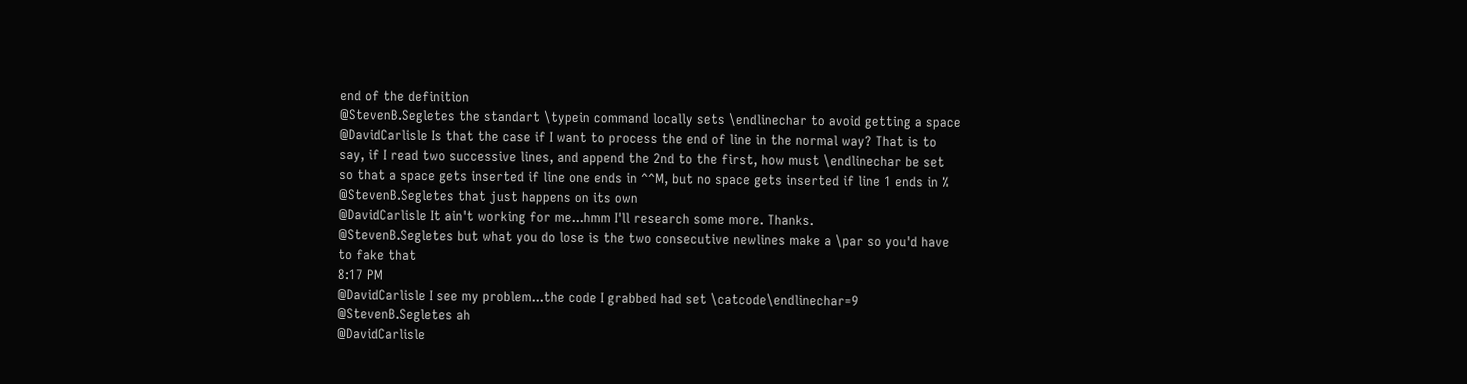end of the definition
@StevenB.Segletes the standart \typein command locally sets \endlinechar to avoid getting a space
@DavidCarlisle Is that the case if I want to process the end of line in the normal way? That is to say, if I read two successive lines, and append the 2nd to the first, how must \endlinechar be set so that a space gets inserted if line one ends in ^^M, but no space gets inserted if line 1 ends in %
@StevenB.Segletes that just happens on its own
@DavidCarlisle It ain't working for me...hmm I'll research some more. Thanks.
@StevenB.Segletes but what you do lose is the two consecutive newlines make a \par so you'd have to fake that
8:17 PM
@DavidCarlisle I see my problem...the code I grabbed had set \catcode\endlinechar=9
@StevenB.Segletes ah
@DavidCarlisle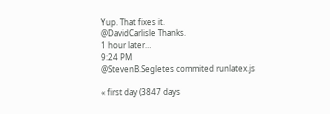Yup. That fixes it.
@DavidCarlisle Thanks.
1 hour later…
9:24 PM
@StevenB.Segletes commited runlatex.js

« first day (3847 days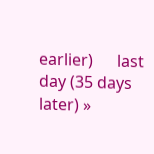earlier)      last day (35 days later) »